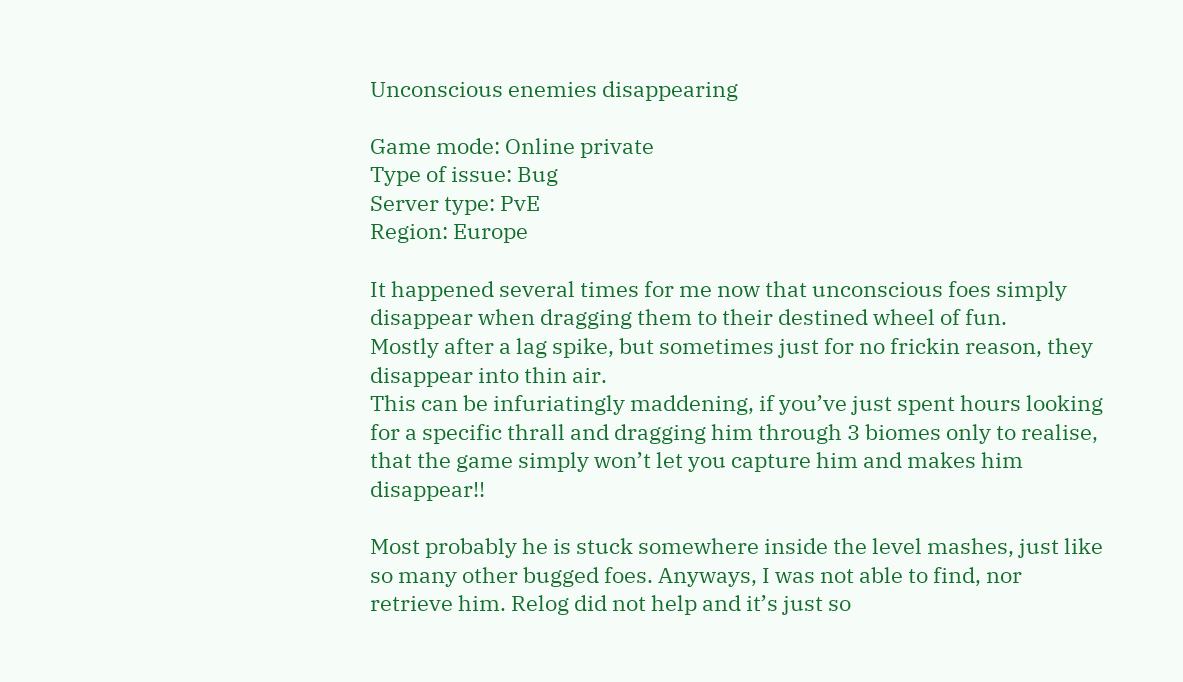Unconscious enemies disappearing

Game mode: Online private
Type of issue: Bug
Server type: PvE
Region: Europe

It happened several times for me now that unconscious foes simply disappear when dragging them to their destined wheel of fun.
Mostly after a lag spike, but sometimes just for no frickin reason, they disappear into thin air.
This can be infuriatingly maddening, if you’ve just spent hours looking for a specific thrall and dragging him through 3 biomes only to realise, that the game simply won’t let you capture him and makes him disappear!!

Most probably he is stuck somewhere inside the level mashes, just like so many other bugged foes. Anyways, I was not able to find, nor retrieve him. Relog did not help and it’s just so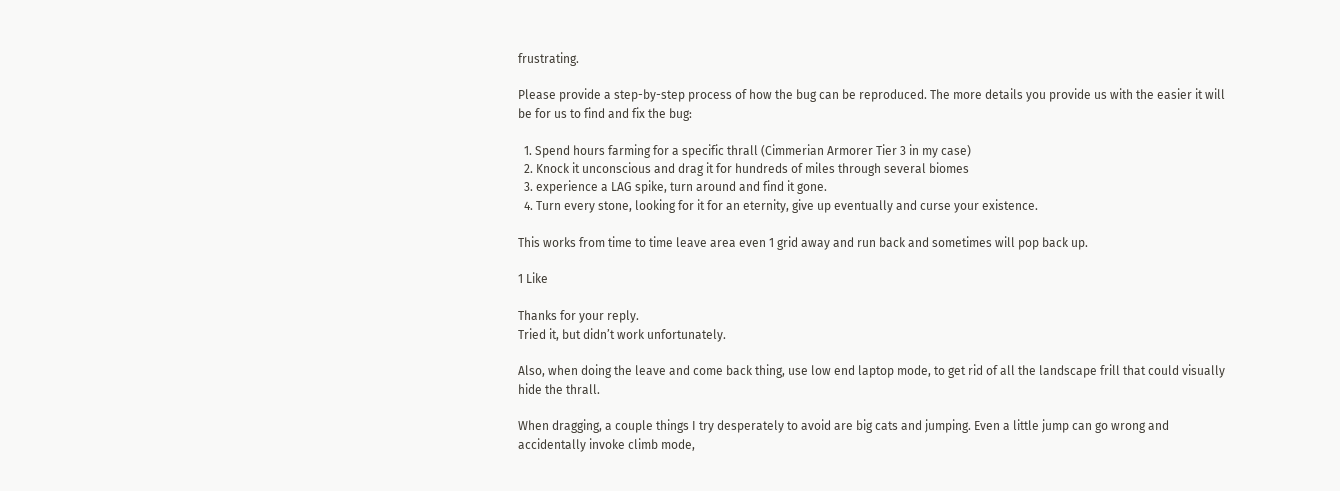frustrating.

Please provide a step-by-step process of how the bug can be reproduced. The more details you provide us with the easier it will be for us to find and fix the bug:

  1. Spend hours farming for a specific thrall (Cimmerian Armorer Tier 3 in my case)
  2. Knock it unconscious and drag it for hundreds of miles through several biomes
  3. experience a LAG spike, turn around and find it gone.
  4. Turn every stone, looking for it for an eternity, give up eventually and curse your existence.

This works from time to time leave area even 1 grid away and run back and sometimes will pop back up.

1 Like

Thanks for your reply.
Tried it, but didn’t work unfortunately.

Also, when doing the leave and come back thing, use low end laptop mode, to get rid of all the landscape frill that could visually hide the thrall.

When dragging, a couple things I try desperately to avoid are big cats and jumping. Even a little jump can go wrong and accidentally invoke climb mode,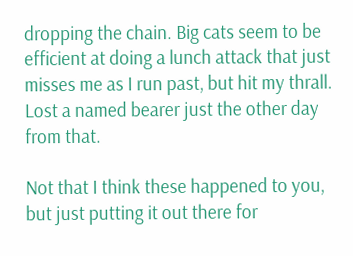dropping the chain. Big cats seem to be efficient at doing a lunch attack that just misses me as I run past, but hit my thrall. Lost a named bearer just the other day from that.

Not that I think these happened to you, but just putting it out there for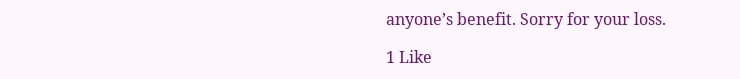anyone’s benefit. Sorry for your loss.

1 Like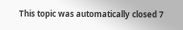This topic was automatically closed 7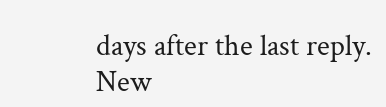days after the last reply. New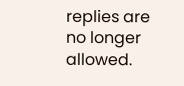replies are no longer allowed.